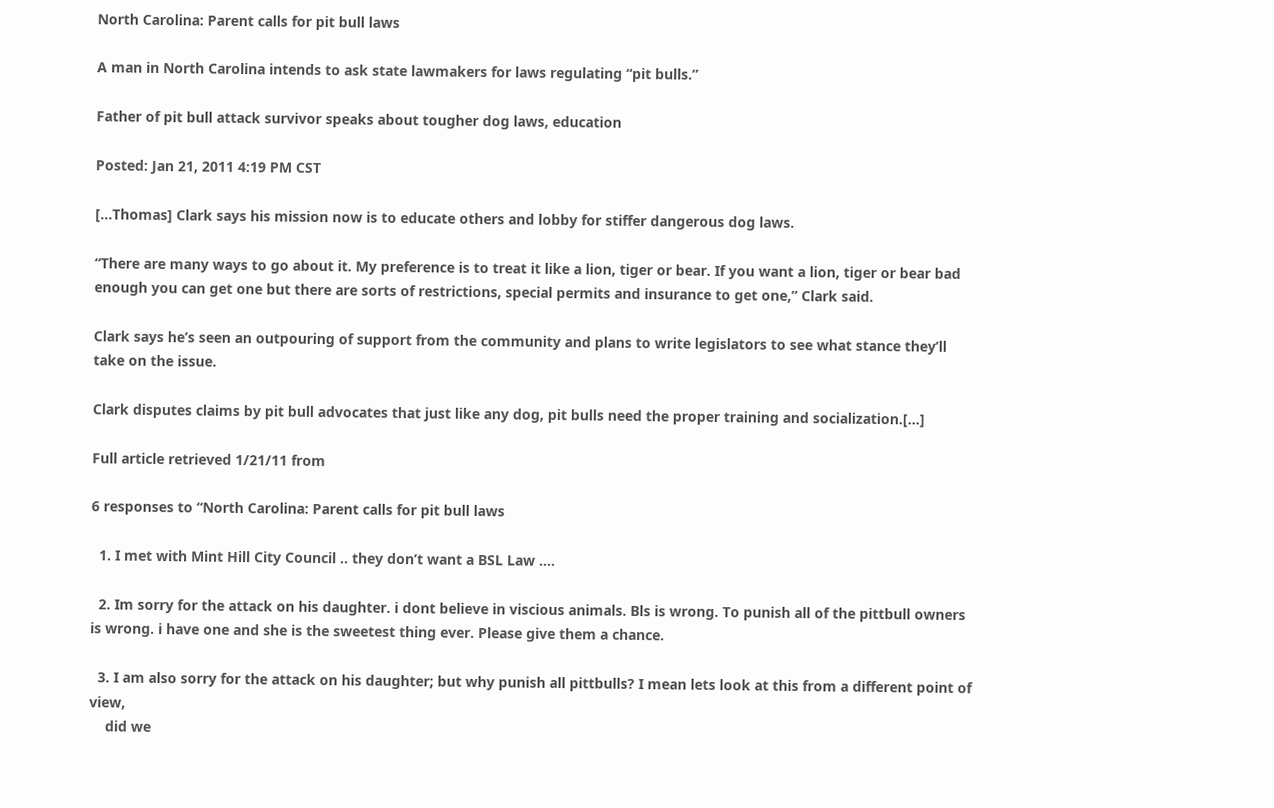North Carolina: Parent calls for pit bull laws

A man in North Carolina intends to ask state lawmakers for laws regulating “pit bulls.”

Father of pit bull attack survivor speaks about tougher dog laws, education

Posted: Jan 21, 2011 4:19 PM CST

[…Thomas] Clark says his mission now is to educate others and lobby for stiffer dangerous dog laws.

“There are many ways to go about it. My preference is to treat it like a lion, tiger or bear. If you want a lion, tiger or bear bad enough you can get one but there are sorts of restrictions, special permits and insurance to get one,” Clark said.

Clark says he’s seen an outpouring of support from the community and plans to write legislators to see what stance they’ll take on the issue.

Clark disputes claims by pit bull advocates that just like any dog, pit bulls need the proper training and socialization.[…]

Full article retrieved 1/21/11 from

6 responses to “North Carolina: Parent calls for pit bull laws

  1. I met with Mint Hill City Council .. they don’t want a BSL Law ….

  2. Im sorry for the attack on his daughter. i dont believe in viscious animals. Bls is wrong. To punish all of the pittbull owners is wrong. i have one and she is the sweetest thing ever. Please give them a chance.

  3. I am also sorry for the attack on his daughter; but why punish all pittbulls? I mean lets look at this from a different point of view,
    did we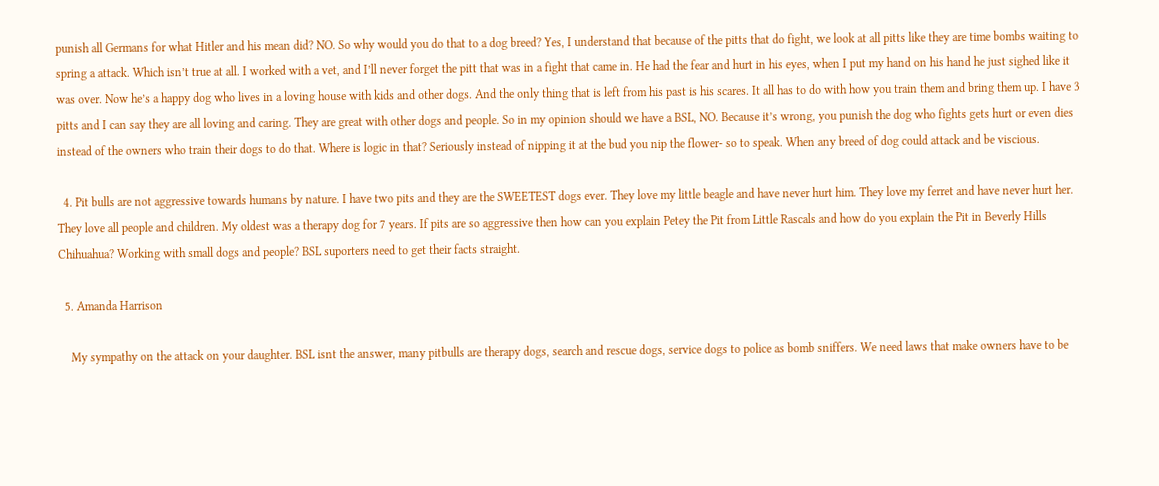punish all Germans for what Hitler and his mean did? NO. So why would you do that to a dog breed? Yes, I understand that because of the pitts that do fight, we look at all pitts like they are time bombs waiting to spring a attack. Which isn’t true at all. I worked with a vet, and I’ll never forget the pitt that was in a fight that came in. He had the fear and hurt in his eyes, when I put my hand on his hand he just sighed like it was over. Now he’s a happy dog who lives in a loving house with kids and other dogs. And the only thing that is left from his past is his scares. It all has to do with how you train them and bring them up. I have 3 pitts and I can say they are all loving and caring. They are great with other dogs and people. So in my opinion should we have a BSL, NO. Because it’s wrong, you punish the dog who fights gets hurt or even dies instead of the owners who train their dogs to do that. Where is logic in that? Seriously instead of nipping it at the bud you nip the flower- so to speak. When any breed of dog could attack and be viscious.

  4. Pit bulls are not aggressive towards humans by nature. I have two pits and they are the SWEETEST dogs ever. They love my little beagle and have never hurt him. They love my ferret and have never hurt her. They love all people and children. My oldest was a therapy dog for 7 years. If pits are so aggressive then how can you explain Petey the Pit from Little Rascals and how do you explain the Pit in Beverly Hills Chihuahua? Working with small dogs and people? BSL suporters need to get their facts straight.

  5. Amanda Harrison

    My sympathy on the attack on your daughter. BSL isnt the answer, many pitbulls are therapy dogs, search and rescue dogs, service dogs to police as bomb sniffers. We need laws that make owners have to be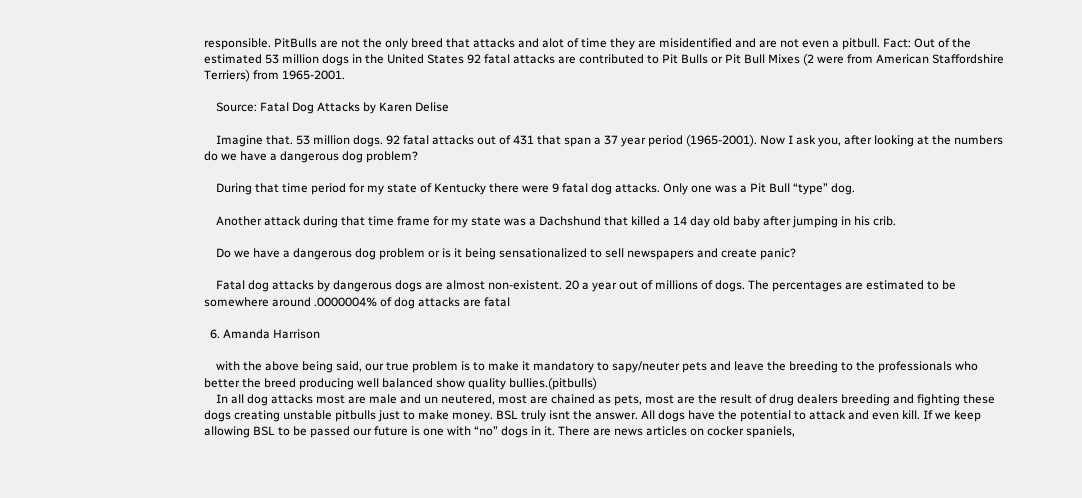responsible. PitBulls are not the only breed that attacks and alot of time they are misidentified and are not even a pitbull. Fact: Out of the estimated 53 million dogs in the United States 92 fatal attacks are contributed to Pit Bulls or Pit Bull Mixes (2 were from American Staffordshire Terriers) from 1965-2001.

    Source: Fatal Dog Attacks by Karen Delise

    Imagine that. 53 million dogs. 92 fatal attacks out of 431 that span a 37 year period (1965-2001). Now I ask you, after looking at the numbers do we have a dangerous dog problem?

    During that time period for my state of Kentucky there were 9 fatal dog attacks. Only one was a Pit Bull “type” dog.

    Another attack during that time frame for my state was a Dachshund that killed a 14 day old baby after jumping in his crib.

    Do we have a dangerous dog problem or is it being sensationalized to sell newspapers and create panic?

    Fatal dog attacks by dangerous dogs are almost non-existent. 20 a year out of millions of dogs. The percentages are estimated to be somewhere around .0000004% of dog attacks are fatal

  6. Amanda Harrison

    with the above being said, our true problem is to make it mandatory to sapy/neuter pets and leave the breeding to the professionals who better the breed producing well balanced show quality bullies.(pitbulls)
    In all dog attacks most are male and un neutered, most are chained as pets, most are the result of drug dealers breeding and fighting these dogs creating unstable pitbulls just to make money. BSL truly isnt the answer. All dogs have the potential to attack and even kill. If we keep allowing BSL to be passed our future is one with “no” dogs in it. There are news articles on cocker spaniels,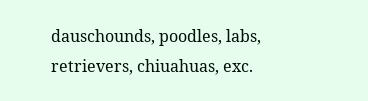dauschounds, poodles, labs, retrievers, chiuahuas, exc.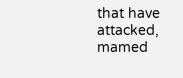that have attacked, mamed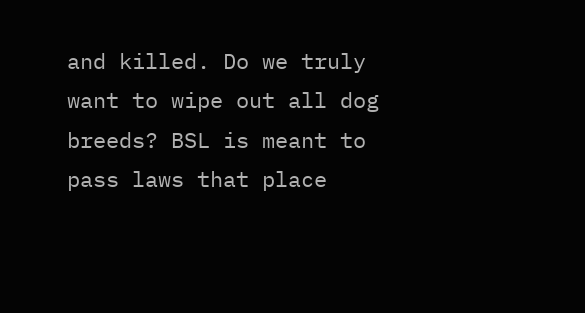and killed. Do we truly want to wipe out all dog breeds? BSL is meant to pass laws that place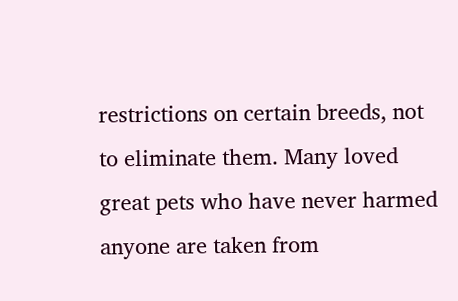restrictions on certain breeds, not to eliminate them. Many loved great pets who have never harmed anyone are taken from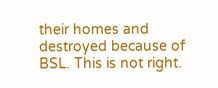their homes and destroyed because of BSL. This is not right.